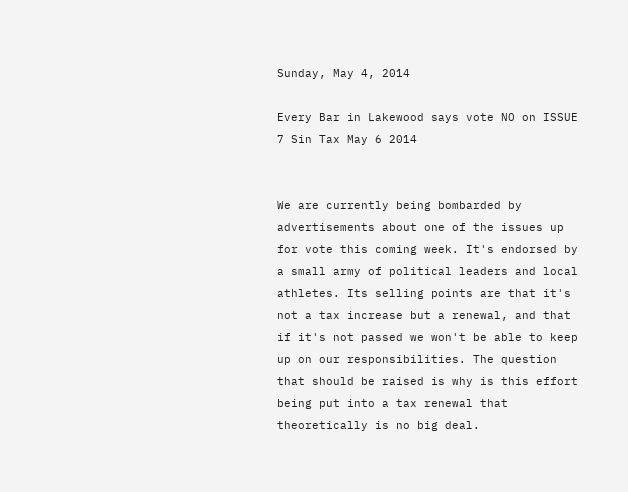Sunday, May 4, 2014

Every Bar in Lakewood says vote NO on ISSUE 7 Sin Tax May 6 2014


We are currently being bombarded by advertisements about one of the issues up for vote this coming week. It's endorsed by a small army of political leaders and local athletes. Its selling points are that it's not a tax increase but a renewal, and that if it's not passed we won't be able to keep up on our responsibilities. The question that should be raised is why is this effort being put into a tax renewal that theoretically is no big deal.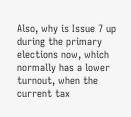Also, why is Issue 7 up during the primary elections now, which normally has a lower turnout, when the current tax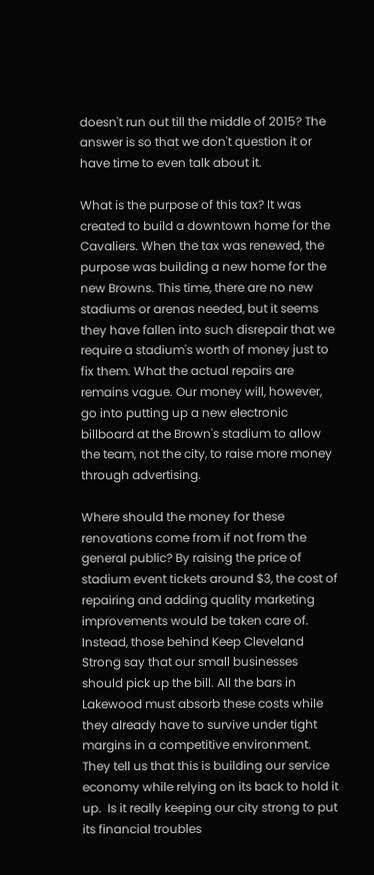doesn't run out till the middle of 2015? The answer is so that we don't question it or have time to even talk about it.

What is the purpose of this tax? It was created to build a downtown home for the Cavaliers. When the tax was renewed, the purpose was building a new home for the new Browns. This time, there are no new stadiums or arenas needed, but it seems they have fallen into such disrepair that we require a stadium's worth of money just to fix them. What the actual repairs are remains vague. Our money will, however, go into putting up a new electronic billboard at the Brown's stadium to allow the team, not the city, to raise more money through advertising.

Where should the money for these renovations come from if not from the general public? By raising the price of stadium event tickets around $3, the cost of repairing and adding quality marketing improvements would be taken care of. Instead, those behind Keep Cleveland Strong say that our small businesses should pick up the bill. All the bars in Lakewood must absorb these costs while they already have to survive under tight margins in a competitive environment.  They tell us that this is building our service economy while relying on its back to hold it up.  Is it really keeping our city strong to put its financial troubles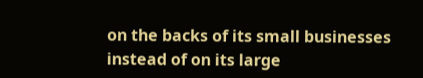on the backs of its small businesses instead of on its large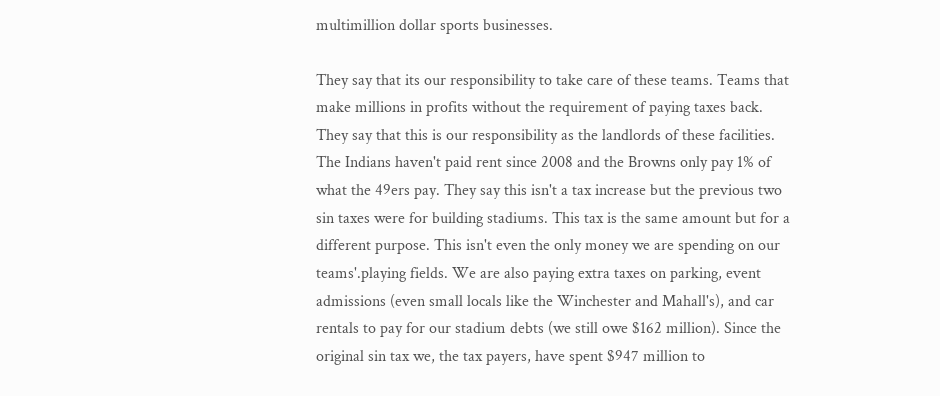multimillion dollar sports businesses.

They say that its our responsibility to take care of these teams. Teams that make millions in profits without the requirement of paying taxes back. They say that this is our responsibility as the landlords of these facilities. The Indians haven't paid rent since 2008 and the Browns only pay 1% of what the 49ers pay. They say this isn't a tax increase but the previous two sin taxes were for building stadiums. This tax is the same amount but for a different purpose. This isn't even the only money we are spending on our teams'.playing fields. We are also paying extra taxes on parking, event admissions (even small locals like the Winchester and Mahall's), and car rentals to pay for our stadium debts (we still owe $162 million). Since the original sin tax we, the tax payers, have spent $947 million to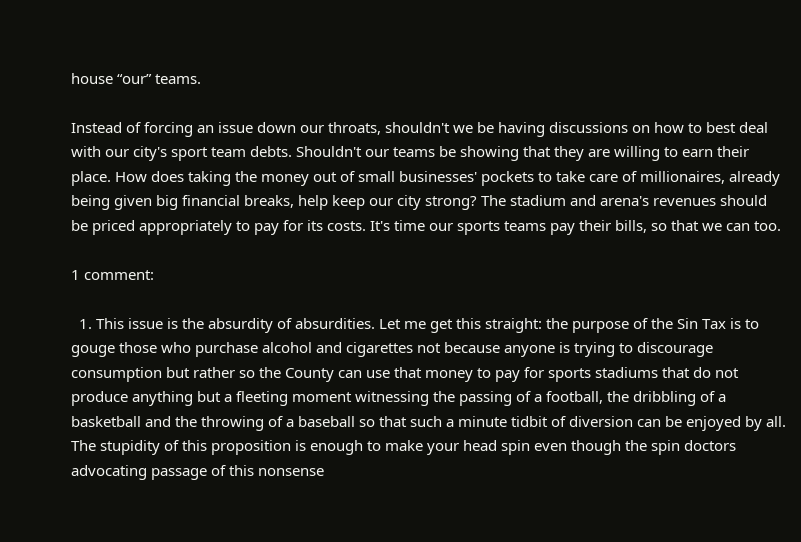house “our” teams.

Instead of forcing an issue down our throats, shouldn't we be having discussions on how to best deal with our city's sport team debts. Shouldn't our teams be showing that they are willing to earn their place. How does taking the money out of small businesses' pockets to take care of millionaires, already being given big financial breaks, help keep our city strong? The stadium and arena's revenues should be priced appropriately to pay for its costs. It's time our sports teams pay their bills, so that we can too.

1 comment:

  1. This issue is the absurdity of absurdities. Let me get this straight: the purpose of the Sin Tax is to gouge those who purchase alcohol and cigarettes not because anyone is trying to discourage consumption but rather so the County can use that money to pay for sports stadiums that do not produce anything but a fleeting moment witnessing the passing of a football, the dribbling of a basketball and the throwing of a baseball so that such a minute tidbit of diversion can be enjoyed by all. The stupidity of this proposition is enough to make your head spin even though the spin doctors advocating passage of this nonsense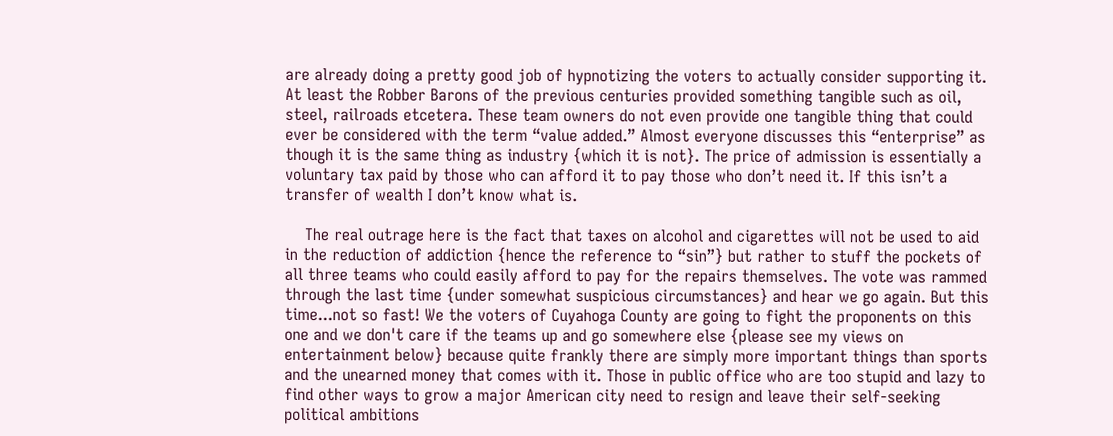are already doing a pretty good job of hypnotizing the voters to actually consider supporting it. At least the Robber Barons of the previous centuries provided something tangible such as oil, steel, railroads etcetera. These team owners do not even provide one tangible thing that could ever be considered with the term “value added.” Almost everyone discusses this “enterprise” as though it is the same thing as industry {which it is not}. The price of admission is essentially a voluntary tax paid by those who can afford it to pay those who don’t need it. If this isn’t a transfer of wealth I don’t know what is.

    The real outrage here is the fact that taxes on alcohol and cigarettes will not be used to aid in the reduction of addiction {hence the reference to “sin”} but rather to stuff the pockets of all three teams who could easily afford to pay for the repairs themselves. The vote was rammed through the last time {under somewhat suspicious circumstances} and hear we go again. But this time...not so fast! We the voters of Cuyahoga County are going to fight the proponents on this one and we don't care if the teams up and go somewhere else {please see my views on entertainment below} because quite frankly there are simply more important things than sports and the unearned money that comes with it. Those in public office who are too stupid and lazy to find other ways to grow a major American city need to resign and leave their self-seeking political ambitions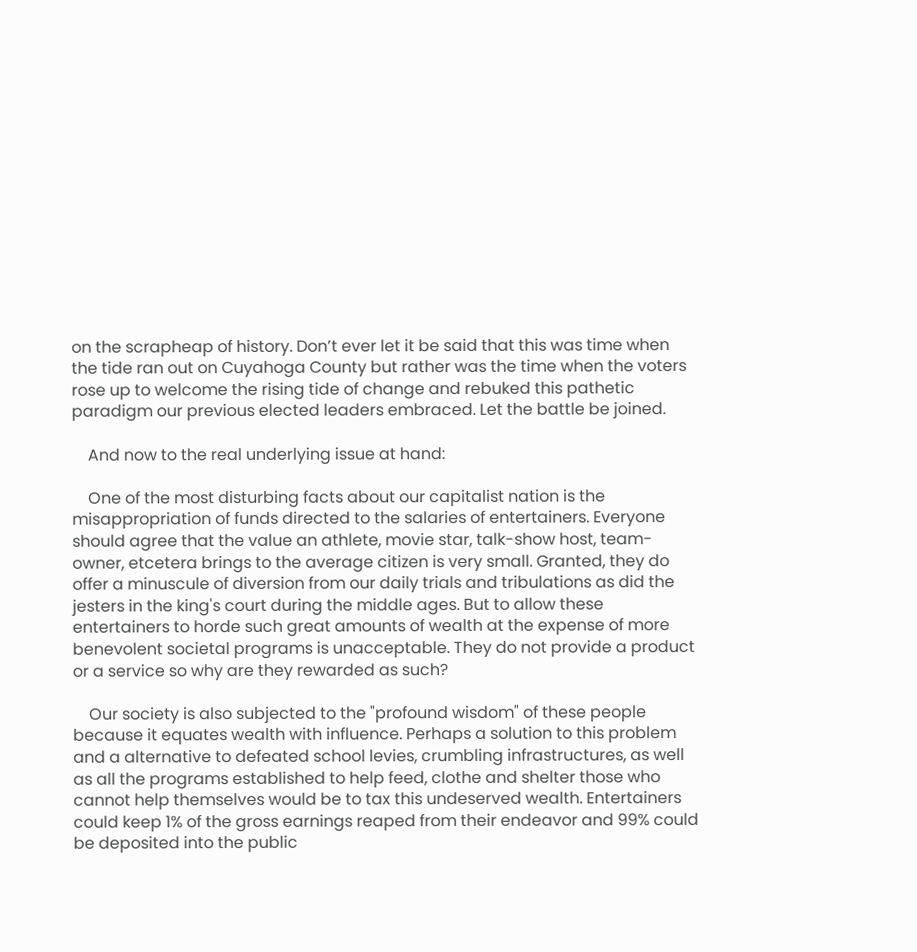on the scrapheap of history. Don’t ever let it be said that this was time when the tide ran out on Cuyahoga County but rather was the time when the voters rose up to welcome the rising tide of change and rebuked this pathetic paradigm our previous elected leaders embraced. Let the battle be joined.

    And now to the real underlying issue at hand:

    One of the most disturbing facts about our capitalist nation is the misappropriation of funds directed to the salaries of entertainers. Everyone should agree that the value an athlete, movie star, talk-show host, team-owner, etcetera brings to the average citizen is very small. Granted, they do offer a minuscule of diversion from our daily trials and tribulations as did the jesters in the king's court during the middle ages. But to allow these entertainers to horde such great amounts of wealth at the expense of more benevolent societal programs is unacceptable. They do not provide a product or a service so why are they rewarded as such?

    Our society is also subjected to the "profound wisdom" of these people because it equates wealth with influence. Perhaps a solution to this problem and a alternative to defeated school levies, crumbling infrastructures, as well as all the programs established to help feed, clothe and shelter those who cannot help themselves would be to tax this undeserved wealth. Entertainers could keep 1% of the gross earnings reaped from their endeavor and 99% could be deposited into the public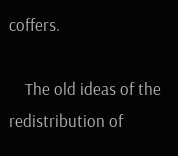coffers.

    The old ideas of the redistribution of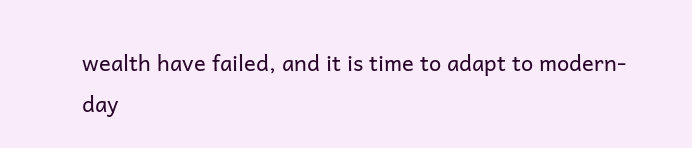wealth have failed, and it is time to adapt to modern-day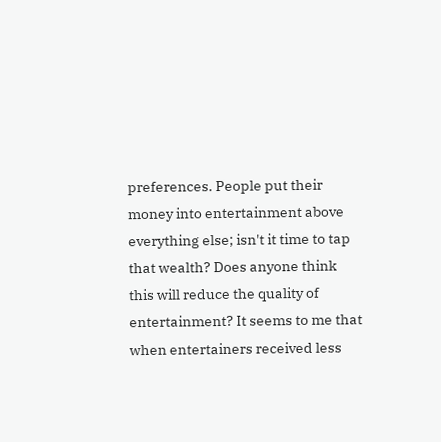preferences. People put their money into entertainment above everything else; isn't it time to tap that wealth? Does anyone think this will reduce the quality of entertainment? It seems to me that when entertainers received less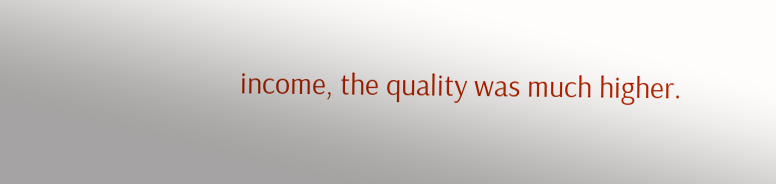income, the quality was much higher.